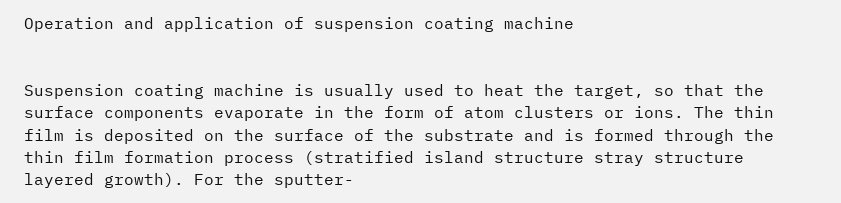Operation and application of suspension coating machine


Suspension coating machine is usually used to heat the target, so that the surface components evaporate in the form of atom clusters or ions. The thin film is deposited on the surface of the substrate and is formed through the thin film formation process (stratified island structure stray structure layered growth). For the sputter-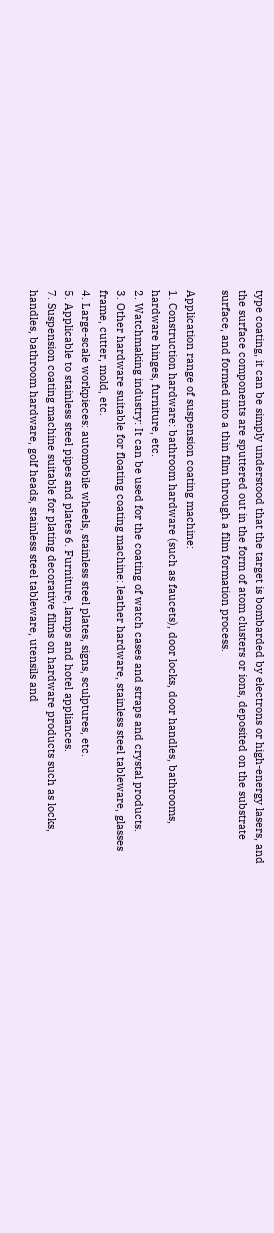type coating, it can be simply understood that the target is bombarded by electrons or high-energy lasers, and the surface components are sputtered out in the form of atom clusters or ions, deposited on the substrate surface, and formed into a thin film through a film formation process.

Application range of suspension coating machine:
1. Construction hardware: bathroom hardware (such as faucets), door locks, door handles, bathrooms, hardware hinges, furniture, etc.
2. Watchmaking industry: It can be used for the coating of watch cases and straps and crystal products.
3. Other hardware suitable for floating coating machine: leather hardware, stainless steel tableware, glasses frame, cutter, mold, etc.
4. Large-scale workpieces: automobile wheels, stainless steel plates, signs, sculptures, etc.
5. Applicable to stainless steel pipes and plates 6. Furniture, lamps and hotel appliances.
7. Suspension coating machine suitable for plating decorative films on hardware products such as locks, handles, bathroom hardware, golf heads, stainless steel tableware, utensils and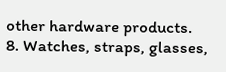other hardware products.
8. Watches, straps, glasses,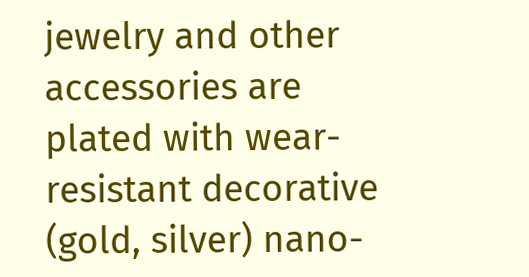jewelry and other accessories are plated with wear-resistant decorative (gold, silver) nano-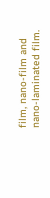film, nano-film and nano-laminated film.